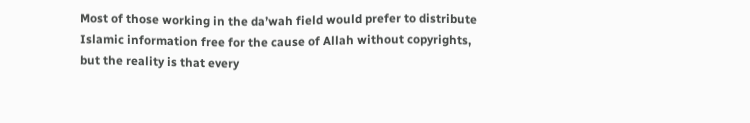Most of those working in the da’wah field would prefer to distribute Islamic information free for the cause of Allah without copyrights, but the reality is that every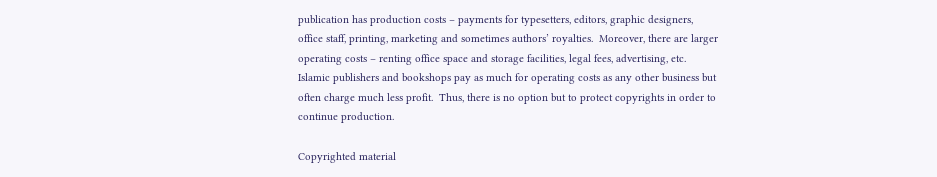publication has production costs – payments for typesetters, editors, graphic designers, office staff, printing, marketing and sometimes authors’ royalties.  Moreover, there are larger operating costs – renting office space and storage facilities, legal fees, advertising, etc.  Islamic publishers and bookshops pay as much for operating costs as any other business but often charge much less profit.  Thus, there is no option but to protect copyrights in order to continue production.

Copyrighted material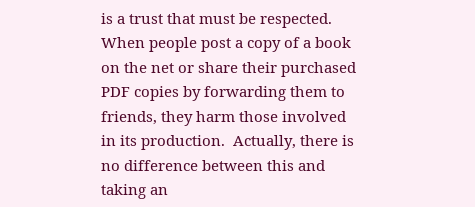is a trust that must be respected.  When people post a copy of a book on the net or share their purchased PDF copies by forwarding them to friends, they harm those involved in its production.  Actually, there is no difference between this and taking an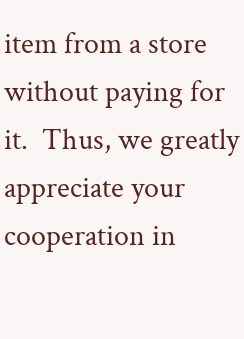item from a store without paying for it.  Thus, we greatly appreciate your cooperation in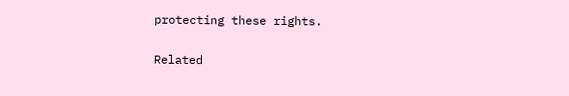protecting these rights.

Related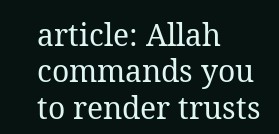article: Allah commands you to render trusts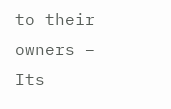to their owners – Its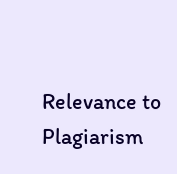Relevance to Plagiarism